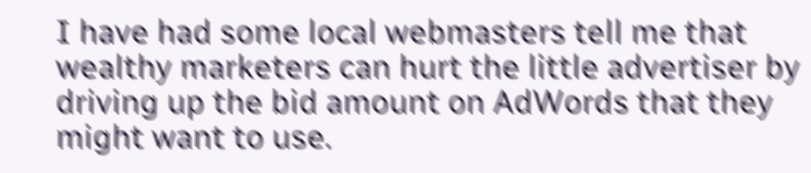I have had some local webmasters tell me that wealthy marketers can hurt the little advertiser by driving up the bid amount on AdWords that they might want to use.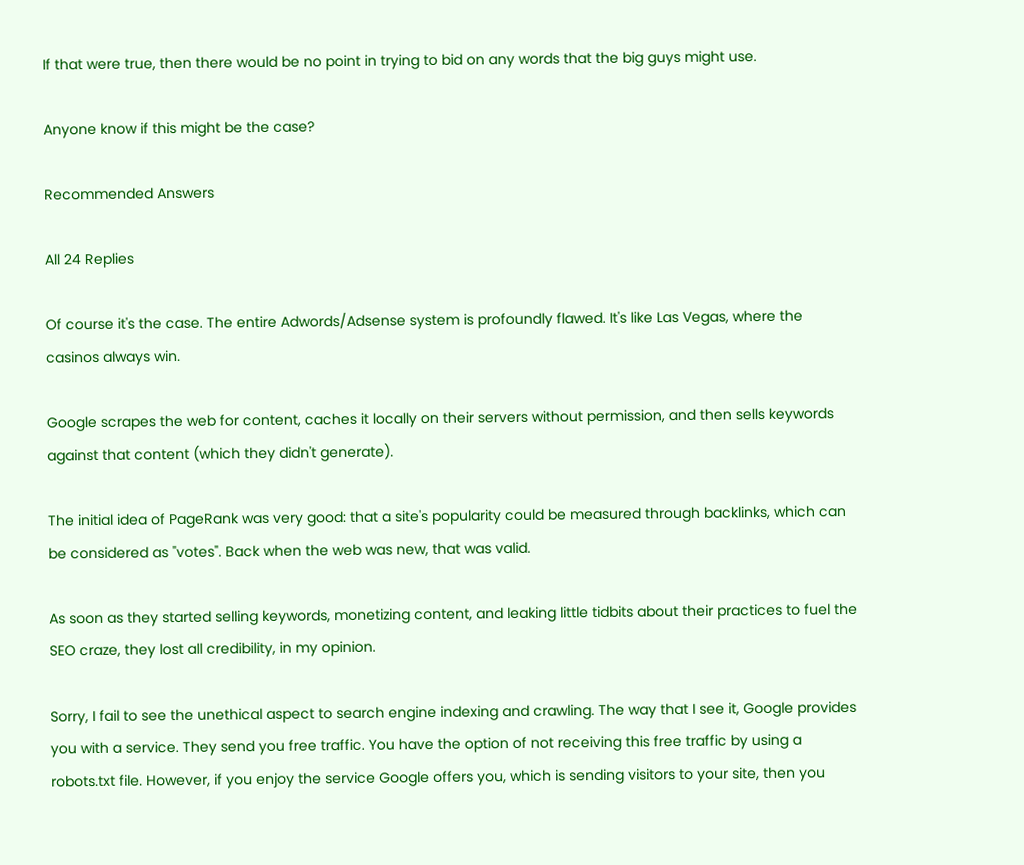If that were true, then there would be no point in trying to bid on any words that the big guys might use.

Anyone know if this might be the case?

Recommended Answers

All 24 Replies

Of course it's the case. The entire Adwords/Adsense system is profoundly flawed. It's like Las Vegas, where the casinos always win.

Google scrapes the web for content, caches it locally on their servers without permission, and then sells keywords against that content (which they didn't generate).

The initial idea of PageRank was very good: that a site's popularity could be measured through backlinks, which can be considered as "votes". Back when the web was new, that was valid.

As soon as they started selling keywords, monetizing content, and leaking little tidbits about their practices to fuel the SEO craze, they lost all credibility, in my opinion.

Sorry, I fail to see the unethical aspect to search engine indexing and crawling. The way that I see it, Google provides you with a service. They send you free traffic. You have the option of not receiving this free traffic by using a robots.txt file. However, if you enjoy the service Google offers you, which is sending visitors to your site, then you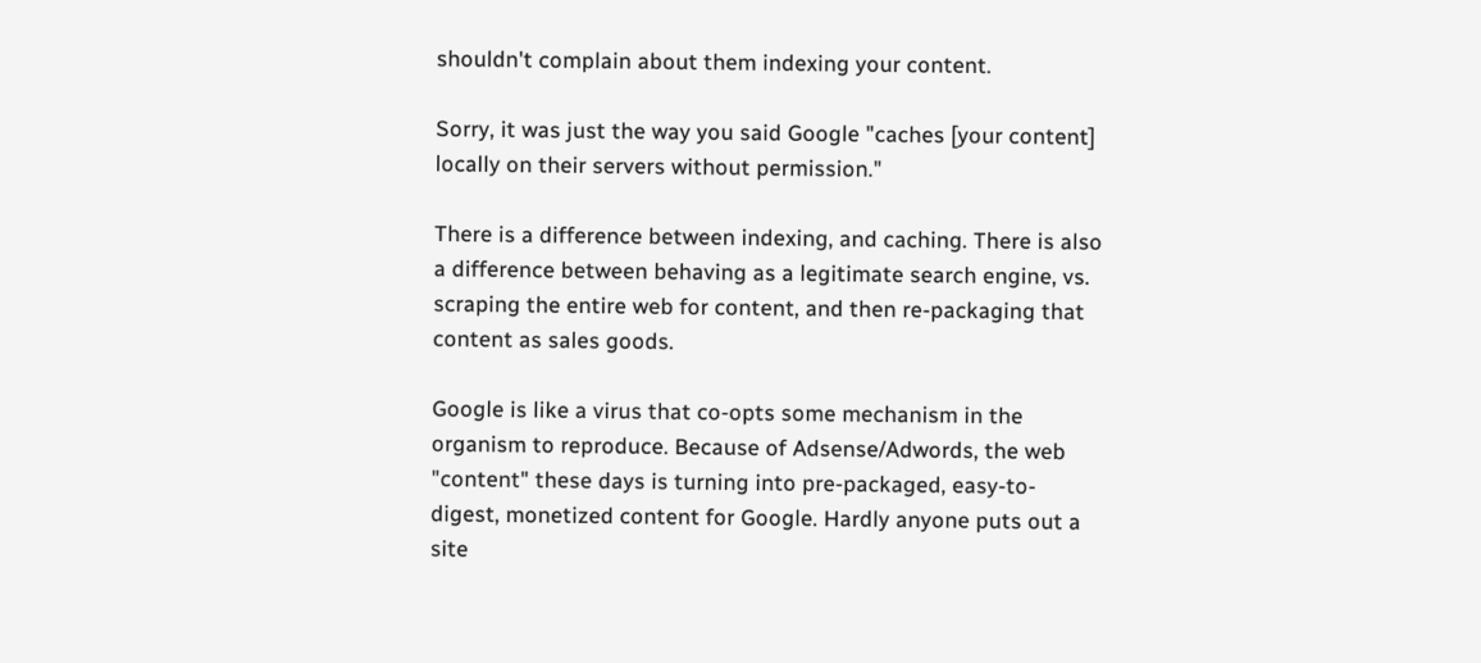shouldn't complain about them indexing your content.

Sorry, it was just the way you said Google "caches [your content] locally on their servers without permission."

There is a difference between indexing, and caching. There is also a difference between behaving as a legitimate search engine, vs. scraping the entire web for content, and then re-packaging that content as sales goods.

Google is like a virus that co-opts some mechanism in the organism to reproduce. Because of Adsense/Adwords, the web "content" these days is turning into pre-packaged, easy-to-digest, monetized content for Google. Hardly anyone puts out a site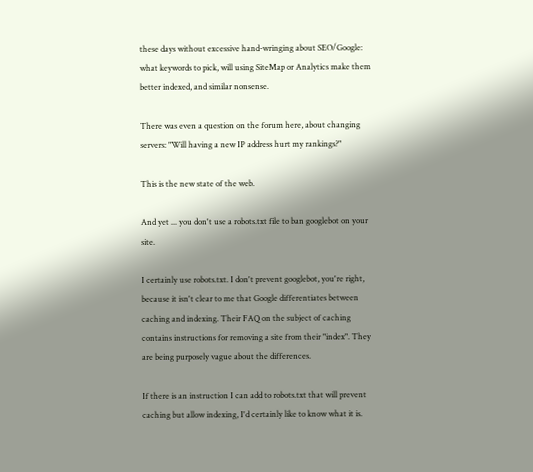these days without excessive hand-wringing about SEO/Google: what keywords to pick, will using SiteMap or Analytics make them better indexed, and similar nonsense.

There was even a question on the forum here, about changing servers: "Will having a new IP address hurt my rankings?"

This is the new state of the web.

And yet ... you don't use a robots.txt file to ban googlebot on your site.

I certainly use robots.txt. I don't prevent googlebot, you're right, because it isn't clear to me that Google differentiates between caching and indexing. Their FAQ on the subject of caching contains instructions for removing a site from their "index". They are being purposely vague about the differences.

If there is an instruction I can add to robots.txt that will prevent caching but allow indexing, I'd certainly like to know what it is.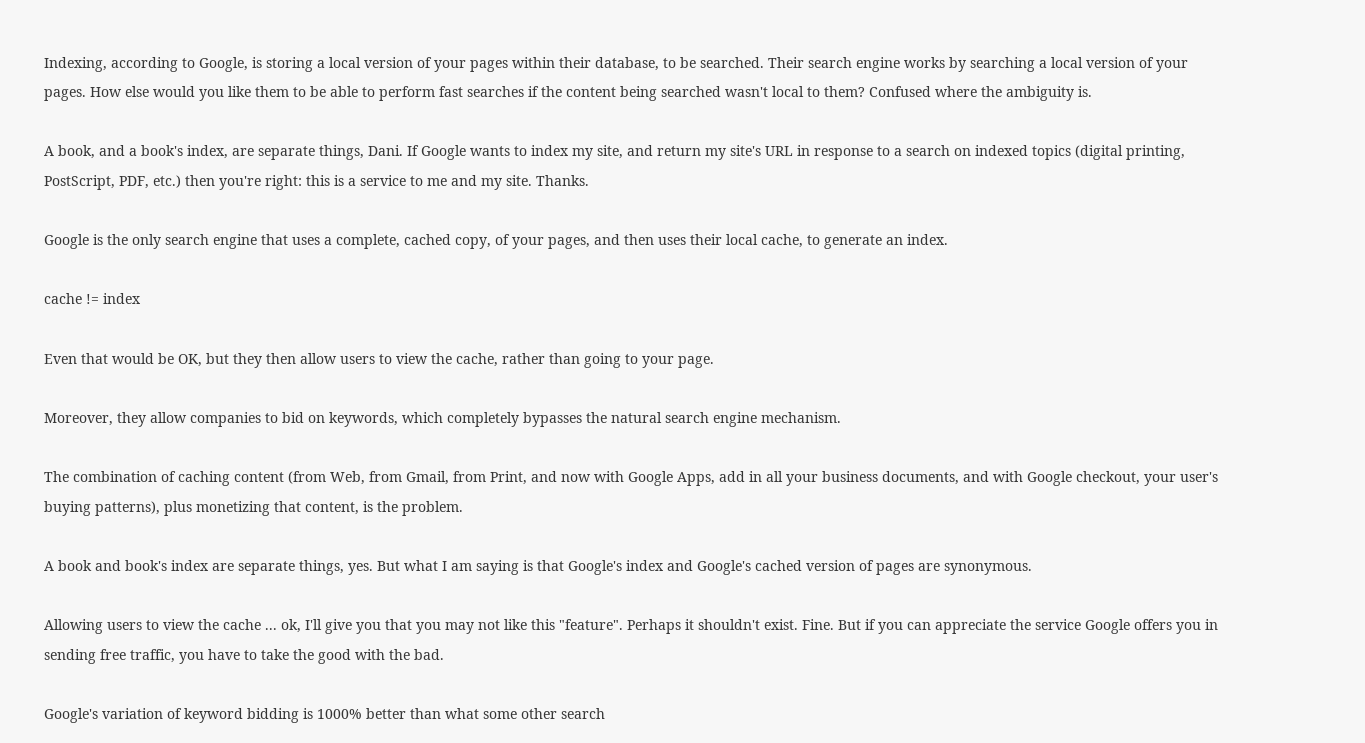Indexing, according to Google, is storing a local version of your pages within their database, to be searched. Their search engine works by searching a local version of your pages. How else would you like them to be able to perform fast searches if the content being searched wasn't local to them? Confused where the ambiguity is.

A book, and a book's index, are separate things, Dani. If Google wants to index my site, and return my site's URL in response to a search on indexed topics (digital printing, PostScript, PDF, etc.) then you're right: this is a service to me and my site. Thanks.

Google is the only search engine that uses a complete, cached copy, of your pages, and then uses their local cache, to generate an index.

cache != index

Even that would be OK, but they then allow users to view the cache, rather than going to your page.

Moreover, they allow companies to bid on keywords, which completely bypasses the natural search engine mechanism.

The combination of caching content (from Web, from Gmail, from Print, and now with Google Apps, add in all your business documents, and with Google checkout, your user's buying patterns), plus monetizing that content, is the problem.

A book and book's index are separate things, yes. But what I am saying is that Google's index and Google's cached version of pages are synonymous.

Allowing users to view the cache ... ok, I'll give you that you may not like this "feature". Perhaps it shouldn't exist. Fine. But if you can appreciate the service Google offers you in sending free traffic, you have to take the good with the bad.

Google's variation of keyword bidding is 1000% better than what some other search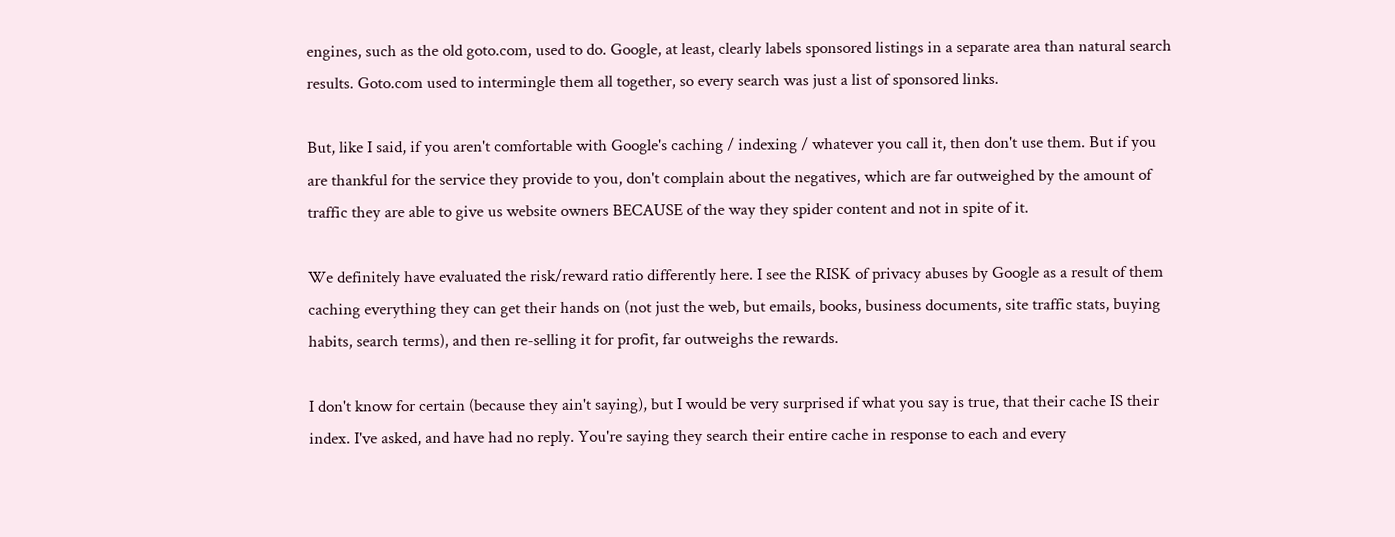engines, such as the old goto.com, used to do. Google, at least, clearly labels sponsored listings in a separate area than natural search results. Goto.com used to intermingle them all together, so every search was just a list of sponsored links.

But, like I said, if you aren't comfortable with Google's caching / indexing / whatever you call it, then don't use them. But if you are thankful for the service they provide to you, don't complain about the negatives, which are far outweighed by the amount of traffic they are able to give us website owners BECAUSE of the way they spider content and not in spite of it.

We definitely have evaluated the risk/reward ratio differently here. I see the RISK of privacy abuses by Google as a result of them caching everything they can get their hands on (not just the web, but emails, books, business documents, site traffic stats, buying habits, search terms), and then re-selling it for profit, far outweighs the rewards.

I don't know for certain (because they ain't saying), but I would be very surprised if what you say is true, that their cache IS their index. I've asked, and have had no reply. You're saying they search their entire cache in response to each and every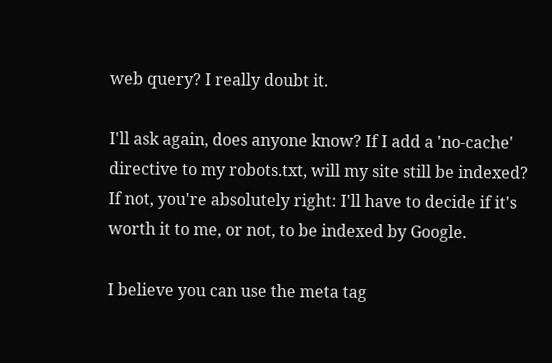web query? I really doubt it.

I'll ask again, does anyone know? If I add a 'no-cache' directive to my robots.txt, will my site still be indexed? If not, you're absolutely right: I'll have to decide if it's worth it to me, or not, to be indexed by Google.

I believe you can use the meta tag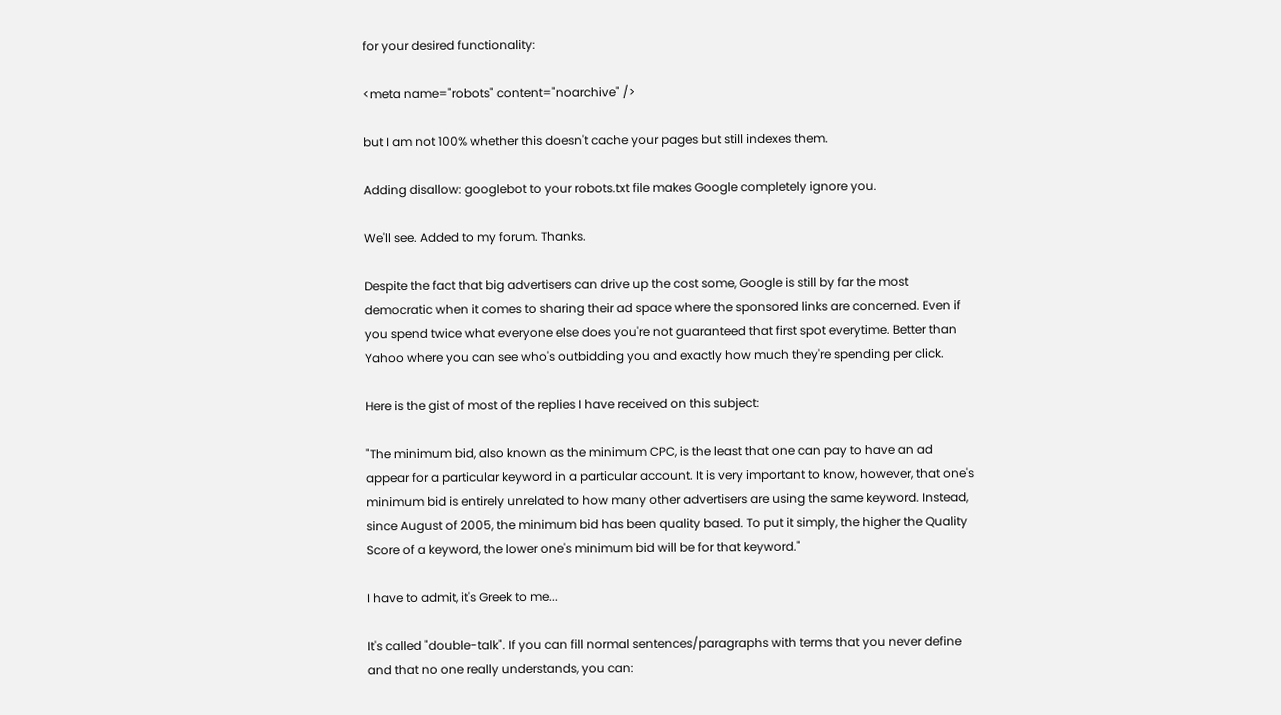for your desired functionality:

<meta name="robots" content="noarchive" />

but I am not 100% whether this doesn't cache your pages but still indexes them.

Adding disallow: googlebot to your robots.txt file makes Google completely ignore you.

We'll see. Added to my forum. Thanks.

Despite the fact that big advertisers can drive up the cost some, Google is still by far the most democratic when it comes to sharing their ad space where the sponsored links are concerned. Even if you spend twice what everyone else does you're not guaranteed that first spot everytime. Better than Yahoo where you can see who's outbidding you and exactly how much they're spending per click.

Here is the gist of most of the replies I have received on this subject:

"The minimum bid, also known as the minimum CPC, is the least that one can pay to have an ad appear for a particular keyword in a particular account. It is very important to know, however, that one's minimum bid is entirely unrelated to how many other advertisers are using the same keyword. Instead, since August of 2005, the minimum bid has been quality based. To put it simply, the higher the Quality Score of a keyword, the lower one's minimum bid will be for that keyword."

I have to admit, it's Greek to me...

It's called "double-talk". If you can fill normal sentences/paragraphs with terms that you never define and that no one really understands, you can: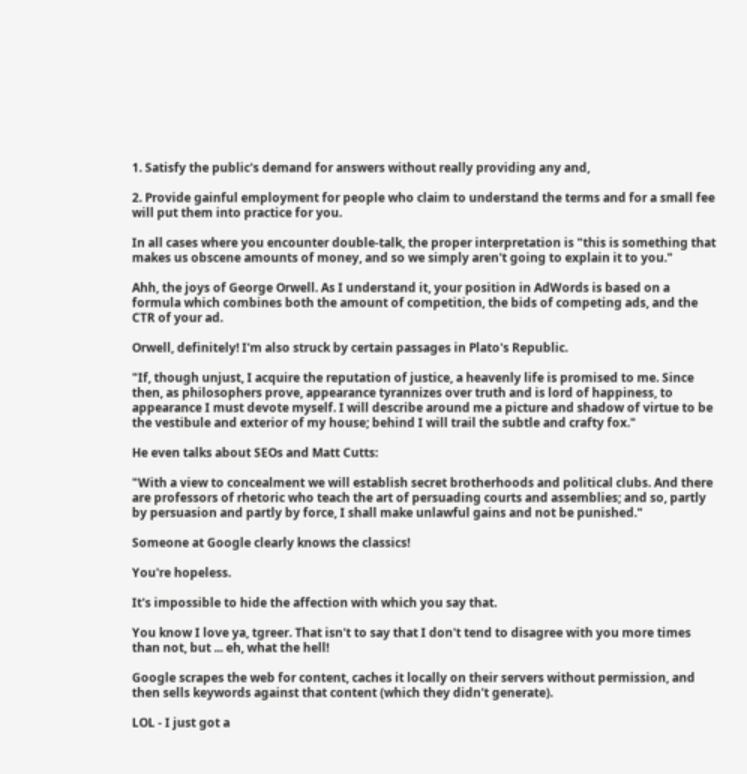1. Satisfy the public's demand for answers without really providing any and,

2. Provide gainful employment for people who claim to understand the terms and for a small fee will put them into practice for you.

In all cases where you encounter double-talk, the proper interpretation is "this is something that makes us obscene amounts of money, and so we simply aren't going to explain it to you."

Ahh, the joys of George Orwell. As I understand it, your position in AdWords is based on a formula which combines both the amount of competition, the bids of competing ads, and the CTR of your ad.

Orwell, definitely! I'm also struck by certain passages in Plato's Republic.

"If, though unjust, I acquire the reputation of justice, a heavenly life is promised to me. Since then, as philosophers prove, appearance tyrannizes over truth and is lord of happiness, to appearance I must devote myself. I will describe around me a picture and shadow of virtue to be the vestibule and exterior of my house; behind I will trail the subtle and crafty fox."

He even talks about SEOs and Matt Cutts:

"With a view to concealment we will establish secret brotherhoods and political clubs. And there are professors of rhetoric who teach the art of persuading courts and assemblies; and so, partly by persuasion and partly by force, I shall make unlawful gains and not be punished."

Someone at Google clearly knows the classics!

You're hopeless.

It's impossible to hide the affection with which you say that.

You know I love ya, tgreer. That isn't to say that I don't tend to disagree with you more times than not, but ... eh, what the hell!

Google scrapes the web for content, caches it locally on their servers without permission, and then sells keywords against that content (which they didn't generate).

LOL - I just got a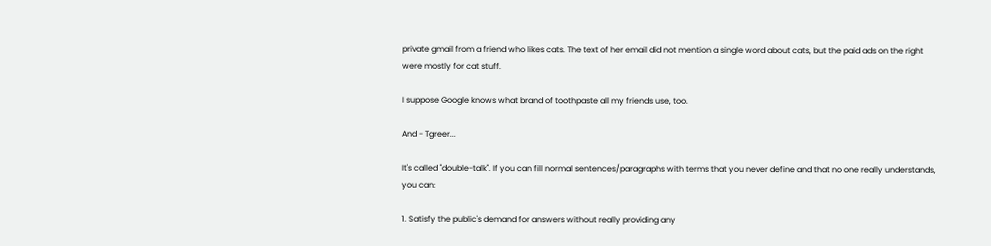private gmail from a friend who likes cats. The text of her email did not mention a single word about cats, but the paid ads on the right were mostly for cat stuff.

I suppose Google knows what brand of toothpaste all my friends use, too.

And - Tgreer...

It's called "double-talk". If you can fill normal sentences/paragraphs with terms that you never define and that no one really understands, you can:

1. Satisfy the public's demand for answers without really providing any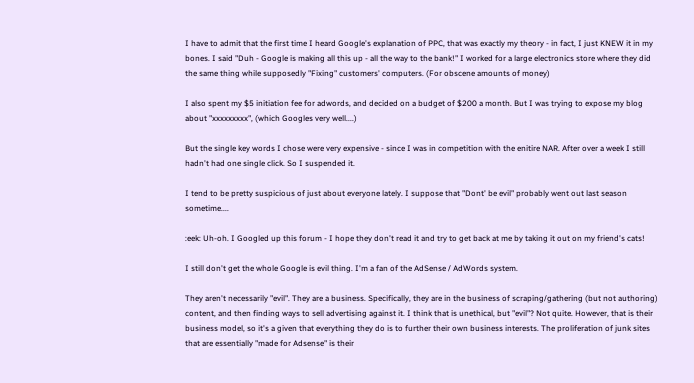I have to admit that the first time I heard Google's explanation of PPC, that was exactly my theory - in fact, I just KNEW it in my bones. I said "Duh - Google is making all this up - all the way to the bank!" I worked for a large electronics store where they did the same thing while supposedly "Fixing" customers' computers. (For obscene amounts of money)

I also spent my $5 initiation fee for adwords, and decided on a budget of $200 a month. But I was trying to expose my blog about "xxxxxxxxx", (which Googles very well....)

But the single key words I chose were very expensive - since I was in competition with the enitire NAR. After over a week I still hadn't had one single click. So I suspended it.

I tend to be pretty suspicious of just about everyone lately. I suppose that "Dont' be evil" probably went out last season sometime....

:eek: Uh-oh. I Googled up this forum - I hope they don't read it and try to get back at me by taking it out on my friend's cats!

I still don't get the whole Google is evil thing. I'm a fan of the AdSense / AdWords system.

They aren't necessarily "evil". They are a business. Specifically, they are in the business of scraping/gathering (but not authoring) content, and then finding ways to sell advertising against it. I think that is unethical, but "evil"? Not quite. However, that is their business model, so it's a given that everything they do is to further their own business interests. The proliferation of junk sites that are essentially "made for Adsense" is their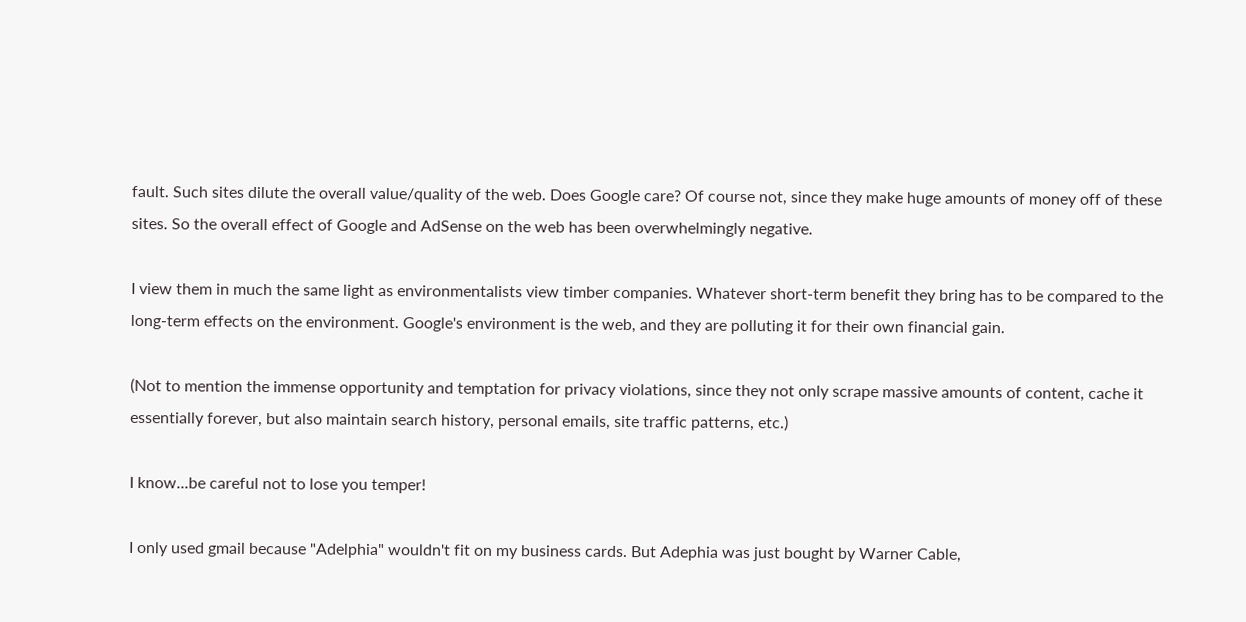fault. Such sites dilute the overall value/quality of the web. Does Google care? Of course not, since they make huge amounts of money off of these sites. So the overall effect of Google and AdSense on the web has been overwhelmingly negative.

I view them in much the same light as environmentalists view timber companies. Whatever short-term benefit they bring has to be compared to the long-term effects on the environment. Google's environment is the web, and they are polluting it for their own financial gain.

(Not to mention the immense opportunity and temptation for privacy violations, since they not only scrape massive amounts of content, cache it essentially forever, but also maintain search history, personal emails, site traffic patterns, etc.)

I know...be careful not to lose you temper!

I only used gmail because "Adelphia" wouldn't fit on my business cards. But Adephia was just bought by Warner Cable,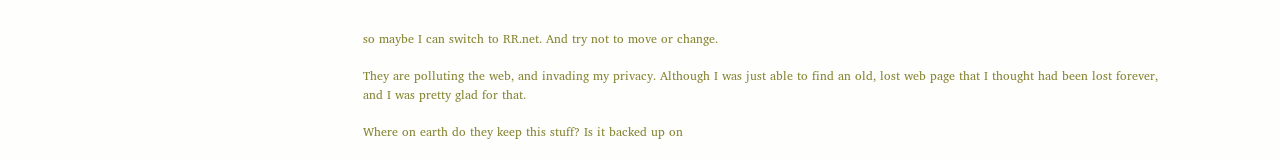so maybe I can switch to RR.net. And try not to move or change.

They are polluting the web, and invading my privacy. Although I was just able to find an old, lost web page that I thought had been lost forever, and I was pretty glad for that.

Where on earth do they keep this stuff? Is it backed up on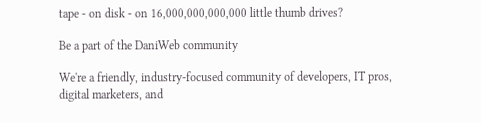tape - on disk - on 16,000,000,000,000 little thumb drives?

Be a part of the DaniWeb community

We're a friendly, industry-focused community of developers, IT pros, digital marketers, and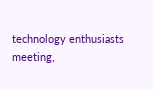technology enthusiasts meeting,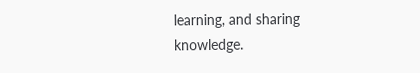learning, and sharing knowledge.